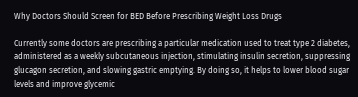Why Doctors Should Screen for BED Before Prescribing Weight Loss Drugs

Currently some doctors are prescribing a particular medication used to treat type 2 diabetes, administered as a weekly subcutaneous injection, stimulating insulin secretion, suppressing glucagon secretion, and slowing gastric emptying. By doing so, it helps to lower blood sugar levels and improve glycemic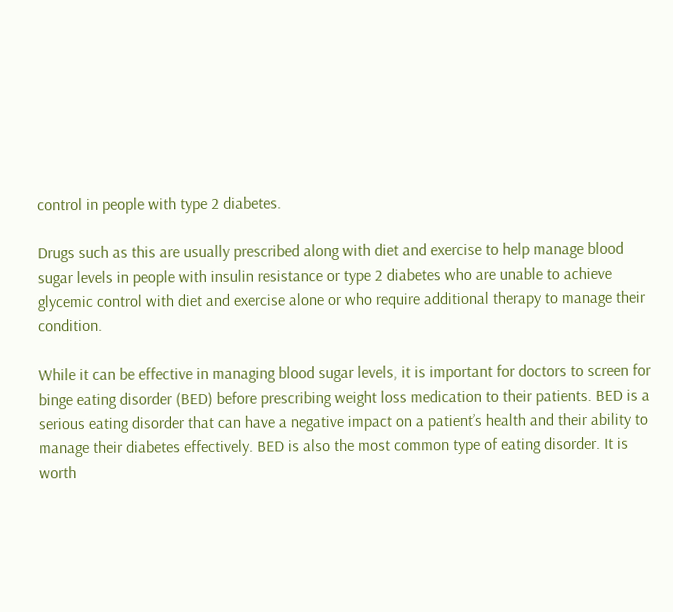control in people with type 2 diabetes.

Drugs such as this are usually prescribed along with diet and exercise to help manage blood sugar levels in people with insulin resistance or type 2 diabetes who are unable to achieve glycemic control with diet and exercise alone or who require additional therapy to manage their condition.

While it can be effective in managing blood sugar levels, it is important for doctors to screen for binge eating disorder (BED) before prescribing weight loss medication to their patients. BED is a serious eating disorder that can have a negative impact on a patient’s health and their ability to manage their diabetes effectively. BED is also the most common type of eating disorder. It is worth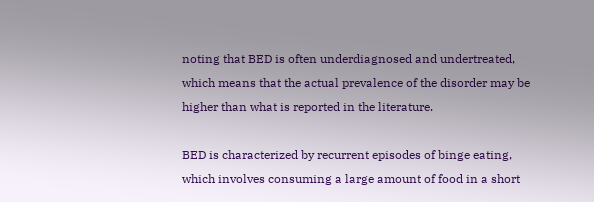noting that BED is often underdiagnosed and undertreated, which means that the actual prevalence of the disorder may be higher than what is reported in the literature.

BED is characterized by recurrent episodes of binge eating, which involves consuming a large amount of food in a short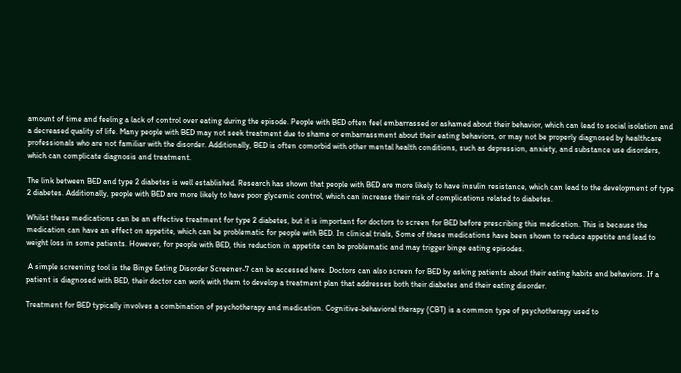amount of time and feeling a lack of control over eating during the episode. People with BED often feel embarrassed or ashamed about their behavior, which can lead to social isolation and a decreased quality of life. Many people with BED may not seek treatment due to shame or embarrassment about their eating behaviors, or may not be properly diagnosed by healthcare professionals who are not familiar with the disorder. Additionally, BED is often comorbid with other mental health conditions, such as depression, anxiety, and substance use disorders, which can complicate diagnosis and treatment.

The link between BED and type 2 diabetes is well established. Research has shown that people with BED are more likely to have insulin resistance, which can lead to the development of type 2 diabetes. Additionally, people with BED are more likely to have poor glycemic control, which can increase their risk of complications related to diabetes.

Whilst these medications can be an effective treatment for type 2 diabetes, but it is important for doctors to screen for BED before prescribing this medication. This is because the medication can have an effect on appetite, which can be problematic for people with BED. In clinical trials, Some of these medications have been shown to reduce appetite and lead to weight loss in some patients. However, for people with BED, this reduction in appetite can be problematic and may trigger binge eating episodes.

 A simple screening tool is the Binge Eating Disorder Screener-7 can be accessed here. Doctors can also screen for BED by asking patients about their eating habits and behaviors. If a patient is diagnosed with BED, their doctor can work with them to develop a treatment plan that addresses both their diabetes and their eating disorder.

Treatment for BED typically involves a combination of psychotherapy and medication. Cognitive-behavioral therapy (CBT) is a common type of psychotherapy used to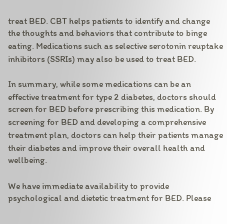treat BED. CBT helps patients to identify and change the thoughts and behaviors that contribute to binge eating. Medications such as selective serotonin reuptake inhibitors (SSRIs) may also be used to treat BED.

In summary, while some medications can be an effective treatment for type 2 diabetes, doctors should screen for BED before prescribing this medication. By screening for BED and developing a comprehensive treatment plan, doctors can help their patients manage their diabetes and improve their overall health and wellbeing.

We have immediate availability to provide psychological and dietetic treatment for BED. Please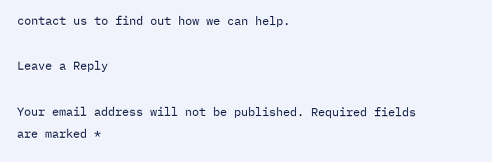contact us to find out how we can help.

Leave a Reply

Your email address will not be published. Required fields are marked *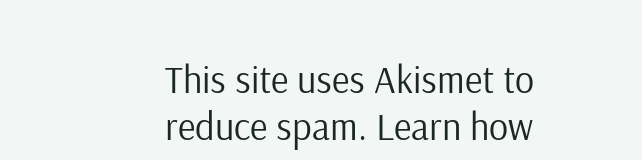This site uses Akismet to reduce spam. Learn how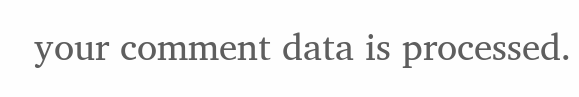your comment data is processed.